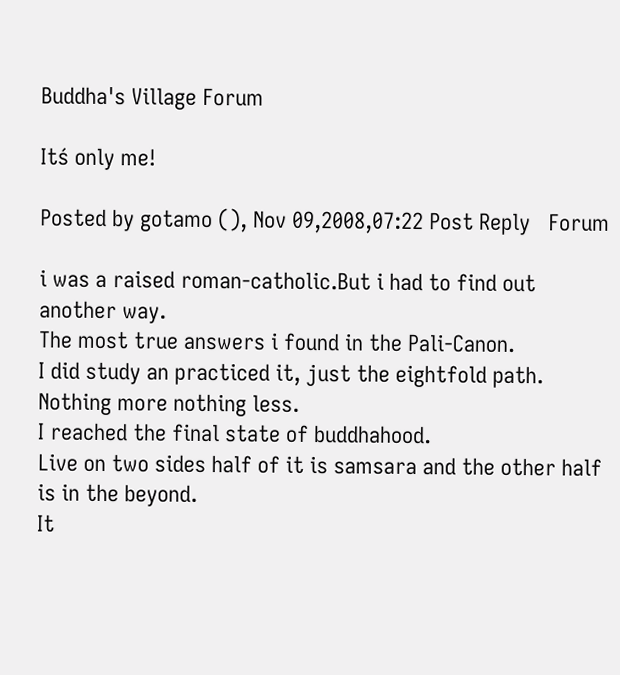Buddha's Village Forum

Itś only me!

Posted by gotamo (), Nov 09,2008,07:22 Post Reply   Forum

i was a raised roman-catholic.But i had to find out another way.
The most true answers i found in the Pali-Canon.
I did study an practiced it, just the eightfold path. Nothing more nothing less.
I reached the final state of buddhahood.
Live on two sides half of it is samsara and the other half is in the beyond.
It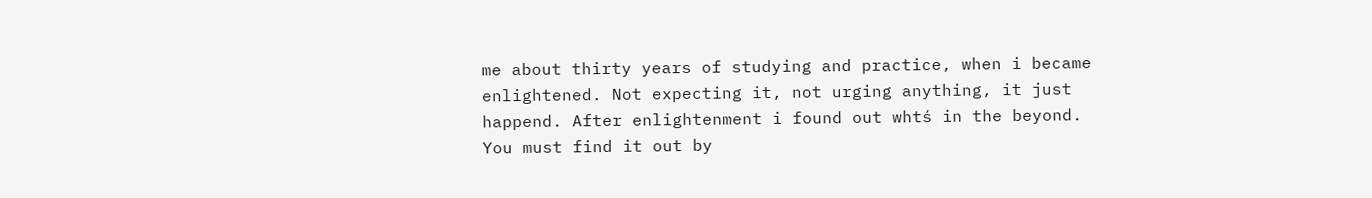me about thirty years of studying and practice, when i became
enlightened. Not expecting it, not urging anything, it just
happend. After enlightenment i found out whtś in the beyond.
You must find it out by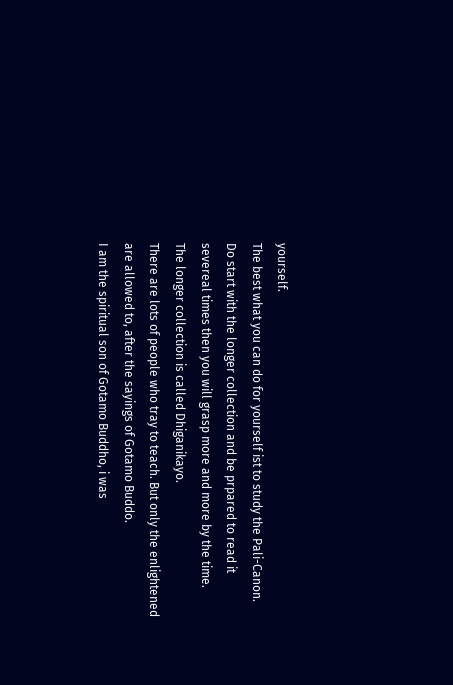yourself.
The best what you can do for yourself ist to study the Pali-Canon.
Do start with the longer collection and be prpared to read it
severeal times then you will grasp more and more by the time.
The longer collection is called Dhiganikayo.
There are lots of people who tray to teach. But only the enlightened are allowed to, after the sayings of Gotamo Buddo.
I am the spiritual son of Gotamo Buddho, i was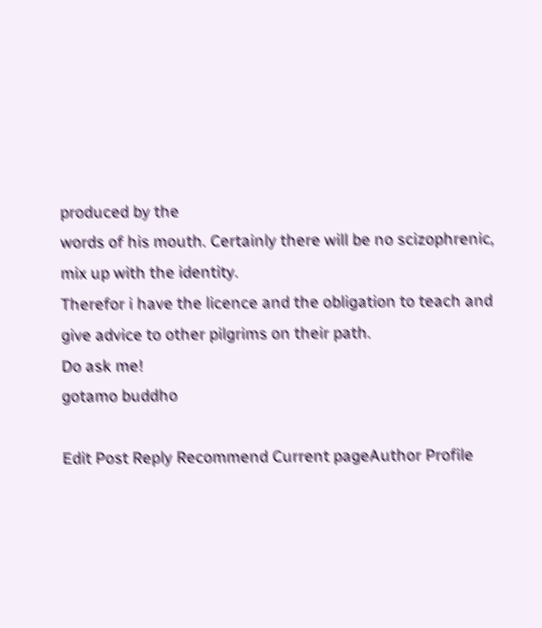produced by the
words of his mouth. Certainly there will be no scizophrenic,
mix up with the identity.
Therefor i have the licence and the obligation to teach and give advice to other pilgrims on their path.
Do ask me!
gotamo buddho

Edit Post Reply Recommend Current pageAuthor Profile